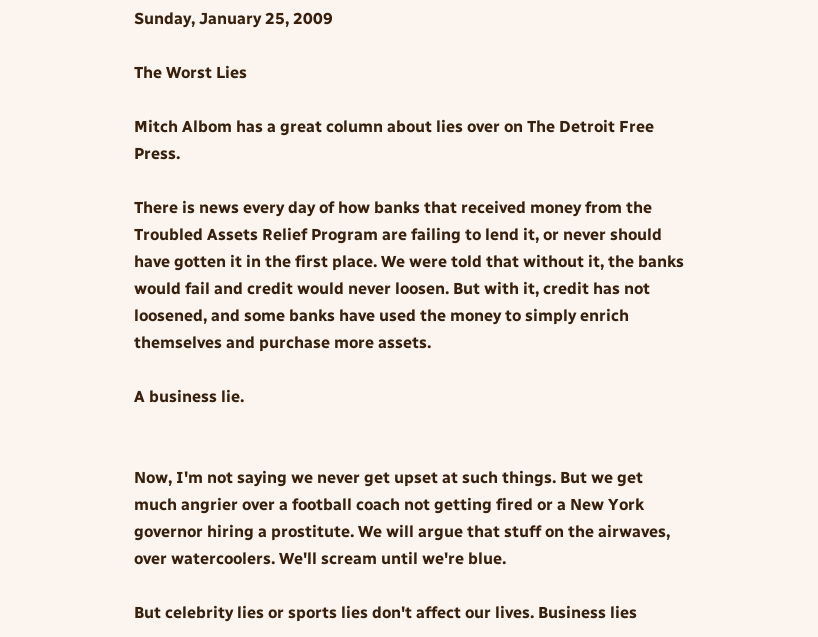Sunday, January 25, 2009

The Worst Lies

Mitch Albom has a great column about lies over on The Detroit Free Press.

There is news every day of how banks that received money from the Troubled Assets Relief Program are failing to lend it, or never should have gotten it in the first place. We were told that without it, the banks would fail and credit would never loosen. But with it, credit has not loosened, and some banks have used the money to simply enrich themselves and purchase more assets.

A business lie.


Now, I'm not saying we never get upset at such things. But we get much angrier over a football coach not getting fired or a New York governor hiring a prostitute. We will argue that stuff on the airwaves, over watercoolers. We'll scream until we're blue.

But celebrity lies or sports lies don't affect our lives. Business lies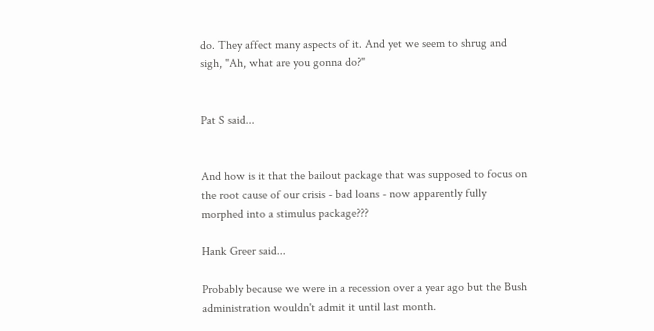do. They affect many aspects of it. And yet we seem to shrug and sigh, "Ah, what are you gonna do?"


Pat S said...


And how is it that the bailout package that was supposed to focus on the root cause of our crisis - bad loans - now apparently fully morphed into a stimulus package???

Hank Greer said...

Probably because we were in a recession over a year ago but the Bush administration wouldn't admit it until last month.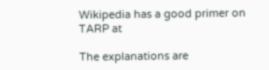Wikipedia has a good primer on TARP at

The explanations are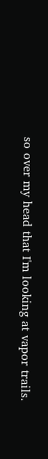so over my head that I'm looking at vapor trails.